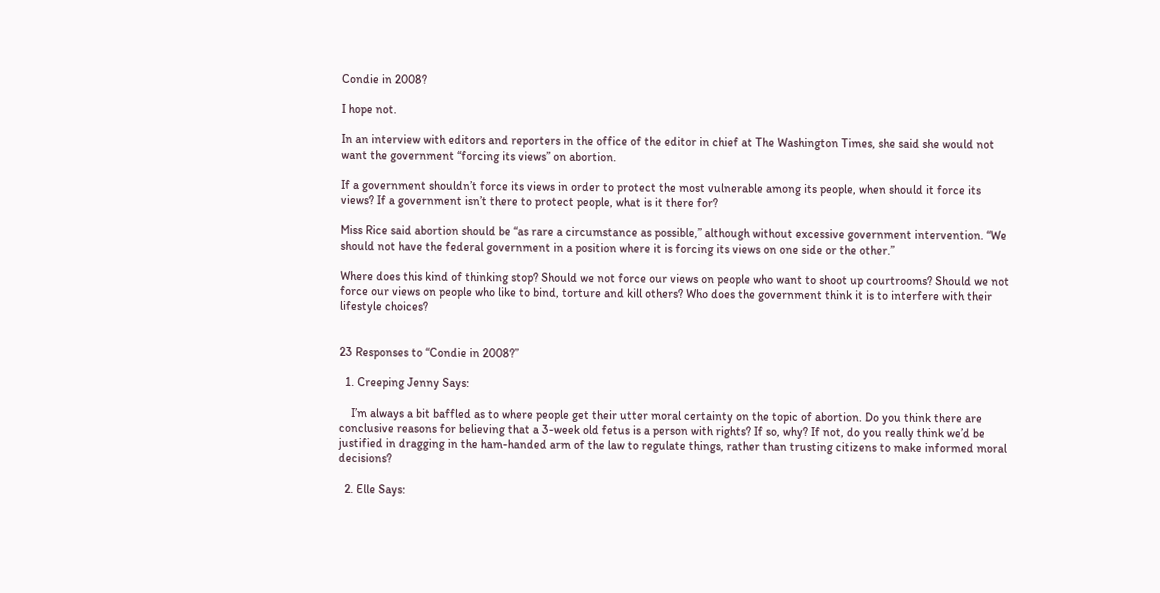Condie in 2008?

I hope not.

In an interview with editors and reporters in the office of the editor in chief at The Washington Times, she said she would not want the government “forcing its views” on abortion.

If a government shouldn’t force its views in order to protect the most vulnerable among its people, when should it force its views? If a government isn’t there to protect people, what is it there for?

Miss Rice said abortion should be “as rare a circumstance as possible,” although without excessive government intervention. “We should not have the federal government in a position where it is forcing its views on one side or the other.”

Where does this kind of thinking stop? Should we not force our views on people who want to shoot up courtrooms? Should we not force our views on people who like to bind, torture and kill others? Who does the government think it is to interfere with their lifestyle choices?


23 Responses to “Condie in 2008?”

  1. Creeping Jenny Says:

    I’m always a bit baffled as to where people get their utter moral certainty on the topic of abortion. Do you think there are conclusive reasons for believing that a 3-week old fetus is a person with rights? If so, why? If not, do you really think we’d be justified in dragging in the ham-handed arm of the law to regulate things, rather than trusting citizens to make informed moral decisions?

  2. Elle Says: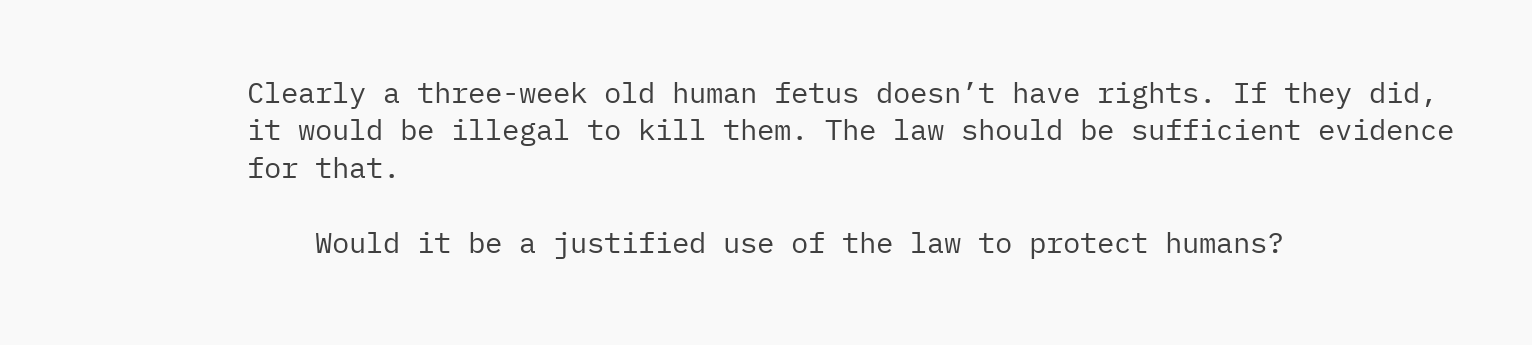Clearly a three-week old human fetus doesn’t have rights. If they did, it would be illegal to kill them. The law should be sufficient evidence for that.

    Would it be a justified use of the law to protect humans?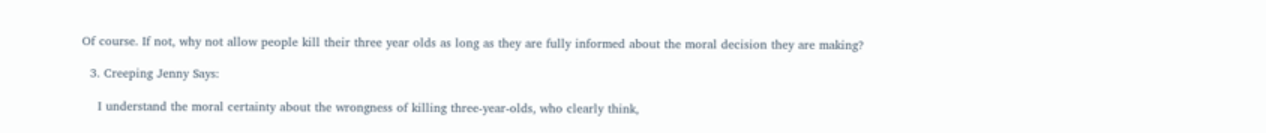Of course. If not, why not allow people kill their three year olds as long as they are fully informed about the moral decision they are making?

  3. Creeping Jenny Says:

    I understand the moral certainty about the wrongness of killing three-year-olds, who clearly think,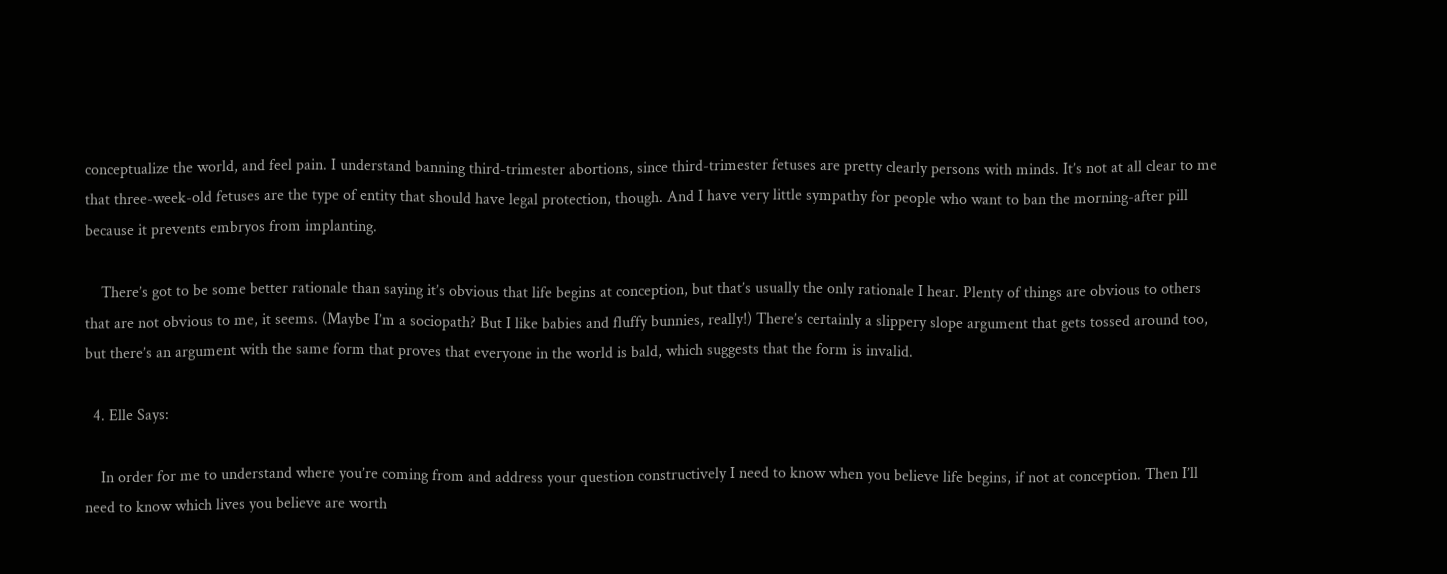conceptualize the world, and feel pain. I understand banning third-trimester abortions, since third-trimester fetuses are pretty clearly persons with minds. It’s not at all clear to me that three-week-old fetuses are the type of entity that should have legal protection, though. And I have very little sympathy for people who want to ban the morning-after pill because it prevents embryos from implanting.

    There’s got to be some better rationale than saying it’s obvious that life begins at conception, but that’s usually the only rationale I hear. Plenty of things are obvious to others that are not obvious to me, it seems. (Maybe I’m a sociopath? But I like babies and fluffy bunnies, really!) There’s certainly a slippery slope argument that gets tossed around too, but there’s an argument with the same form that proves that everyone in the world is bald, which suggests that the form is invalid.

  4. Elle Says:

    In order for me to understand where you’re coming from and address your question constructively I need to know when you believe life begins, if not at conception. Then I’ll need to know which lives you believe are worth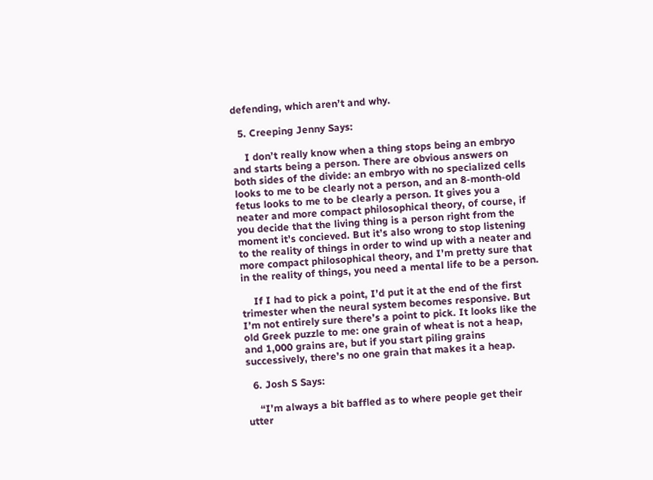defending, which aren’t and why.

  5. Creeping Jenny Says:

    I don’t really know when a thing stops being an embryo and starts being a person. There are obvious answers on both sides of the divide: an embryo with no specialized cells looks to me to be clearly not a person, and an 8-month-old fetus looks to me to be clearly a person. It gives you a neater and more compact philosophical theory, of course, if you decide that the living thing is a person right from the moment it’s concieved. But it’s also wrong to stop listening to the reality of things in order to wind up with a neater and more compact philosophical theory, and I’m pretty sure that in the reality of things, you need a mental life to be a person.

    If I had to pick a point, I’d put it at the end of the first trimester when the neural system becomes responsive. But I’m not entirely sure there’s a point to pick. It looks like the old Greek puzzle to me: one grain of wheat is not a heap, and 1,000 grains are, but if you start piling grains successively, there’s no one grain that makes it a heap.

  6. Josh S Says:

    “I’m always a bit baffled as to where people get their utter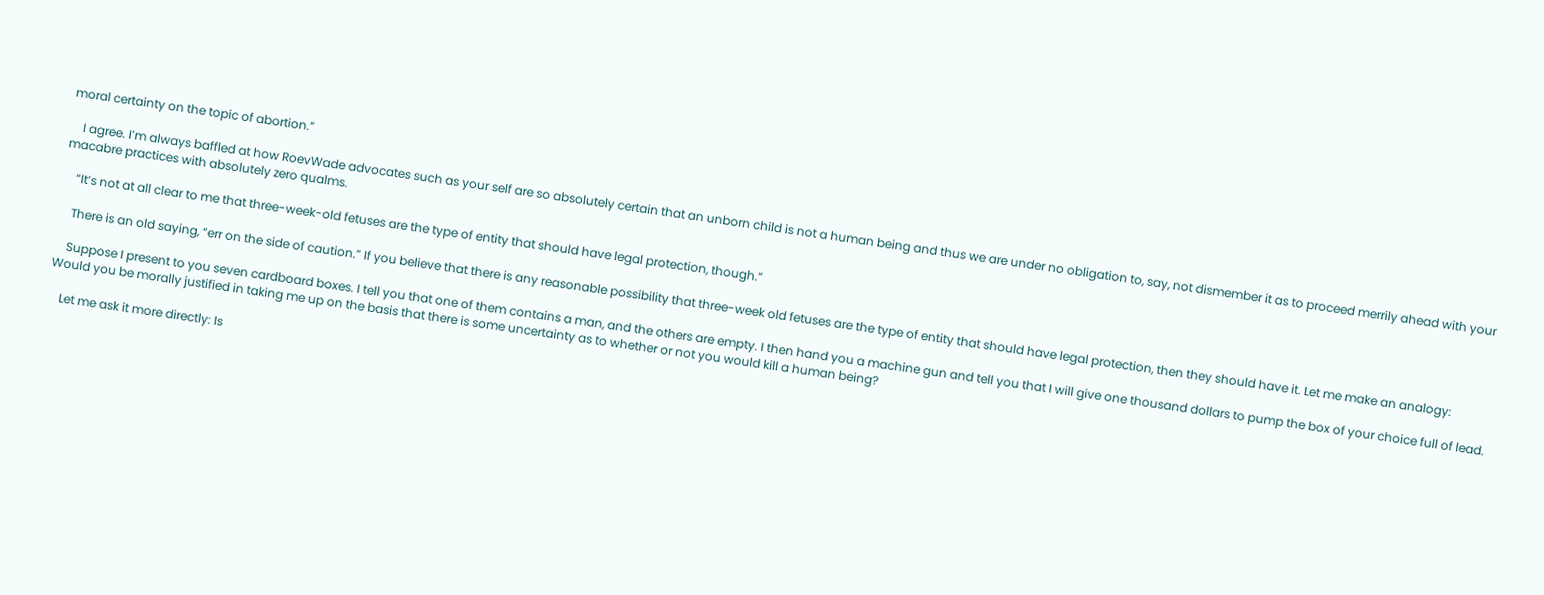moral certainty on the topic of abortion.”

    I agree. I’m always baffled at how RoevWade advocates such as your self are so absolutely certain that an unborn child is not a human being and thus we are under no obligation to, say, not dismember it as to proceed merrily ahead with your macabre practices with absolutely zero qualms.

    “It’s not at all clear to me that three-week-old fetuses are the type of entity that should have legal protection, though.”

    There is an old saying, “err on the side of caution.” If you believe that there is any reasonable possibility that three-week old fetuses are the type of entity that should have legal protection, then they should have it. Let me make an analogy:

    Suppose I present to you seven cardboard boxes. I tell you that one of them contains a man, and the others are empty. I then hand you a machine gun and tell you that I will give one thousand dollars to pump the box of your choice full of lead. Would you be morally justified in taking me up on the basis that there is some uncertainty as to whether or not you would kill a human being?

    Let me ask it more directly: Is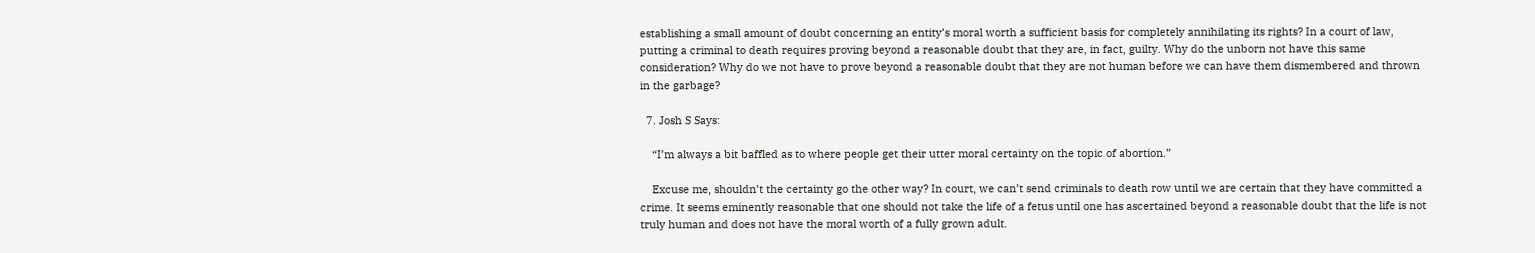establishing a small amount of doubt concerning an entity’s moral worth a sufficient basis for completely annihilating its rights? In a court of law, putting a criminal to death requires proving beyond a reasonable doubt that they are, in fact, guilty. Why do the unborn not have this same consideration? Why do we not have to prove beyond a reasonable doubt that they are not human before we can have them dismembered and thrown in the garbage?

  7. Josh S Says:

    “I’m always a bit baffled as to where people get their utter moral certainty on the topic of abortion.”

    Excuse me, shouldn’t the certainty go the other way? In court, we can’t send criminals to death row until we are certain that they have committed a crime. It seems eminently reasonable that one should not take the life of a fetus until one has ascertained beyond a reasonable doubt that the life is not truly human and does not have the moral worth of a fully grown adult.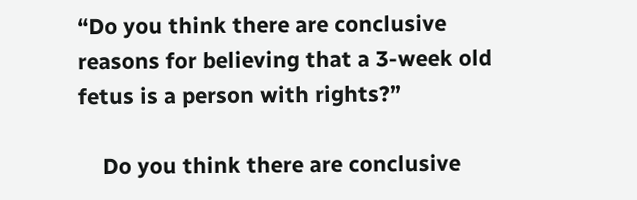“Do you think there are conclusive reasons for believing that a 3-week old fetus is a person with rights?”

    Do you think there are conclusive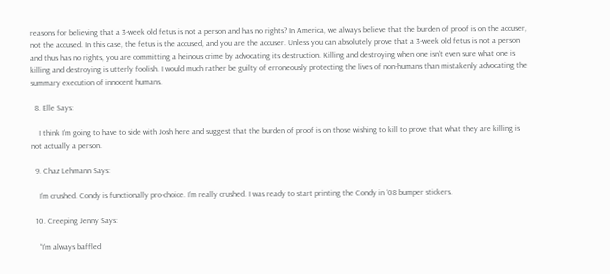reasons for believing that a 3-week old fetus is not a person and has no rights? In America, we always believe that the burden of proof is on the accuser, not the accused. In this case, the fetus is the accused, and you are the accuser. Unless you can absolutely prove that a 3-week old fetus is not a person and thus has no rights, you are committing a heinous crime by advocating its destruction. Killing and destroying when one isn’t even sure what one is killing and destroying is utterly foolish. I would much rather be guilty of erroneously protecting the lives of non-humans than mistakenly advocating the summary execution of innocent humans.

  8. Elle Says:

    I think I’m going to have to side with Josh here and suggest that the burden of proof is on those wishing to kill to prove that what they are killing is not actually a person.

  9. Chaz Lehmann Says:

    I’m crushed. Condy is functionally pro-choice. I’m really crushed. I was ready to start printing the Condy in ‘08 bumper stickers.

  10. Creeping Jenny Says:

    “I’m always baffled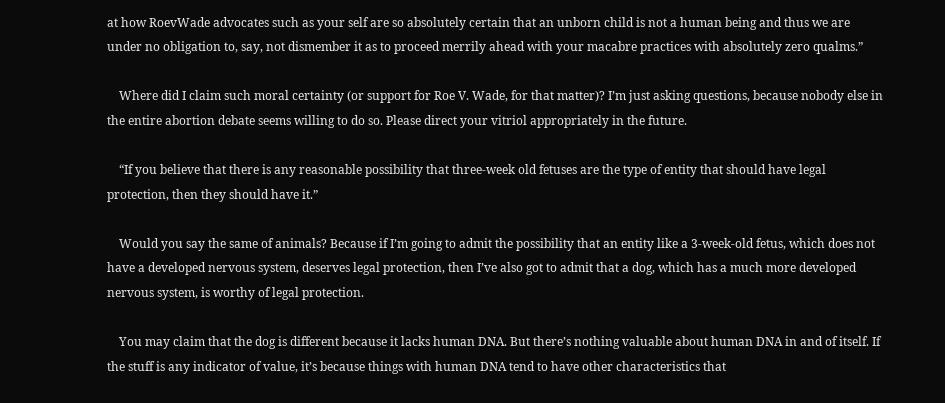at how RoevWade advocates such as your self are so absolutely certain that an unborn child is not a human being and thus we are under no obligation to, say, not dismember it as to proceed merrily ahead with your macabre practices with absolutely zero qualms.”

    Where did I claim such moral certainty (or support for Roe V. Wade, for that matter)? I’m just asking questions, because nobody else in the entire abortion debate seems willing to do so. Please direct your vitriol appropriately in the future.

    “If you believe that there is any reasonable possibility that three-week old fetuses are the type of entity that should have legal protection, then they should have it.”

    Would you say the same of animals? Because if I’m going to admit the possibility that an entity like a 3-week-old fetus, which does not have a developed nervous system, deserves legal protection, then I’ve also got to admit that a dog, which has a much more developed nervous system, is worthy of legal protection.

    You may claim that the dog is different because it lacks human DNA. But there’s nothing valuable about human DNA in and of itself. If the stuff is any indicator of value, it’s because things with human DNA tend to have other characteristics that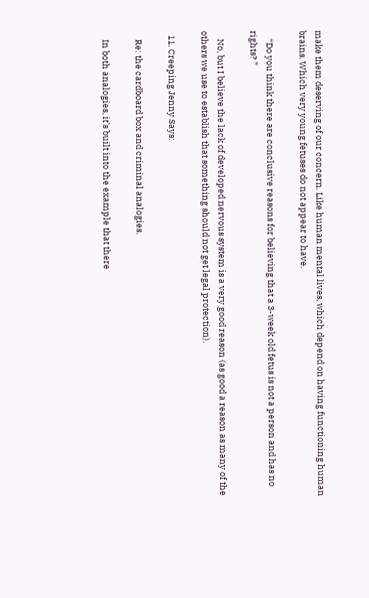make them deserving of our concern. Like human mental lives, which depend on having functioning human brains. Which very young fetuses do not appear to have.

    “Do you think there are conclusive reasons for believing that a 3-week old fetus is not a person and has no rights? ”

    No, but I believe the lack of developed nervous system is a very good reason (as good a reason as many of the others we use to establish that something should not get legal protection).

  11. Creeping Jenny Says:

    Re: the cardboard box and criminal analogies.

    In both analogies, it’s built into the example that there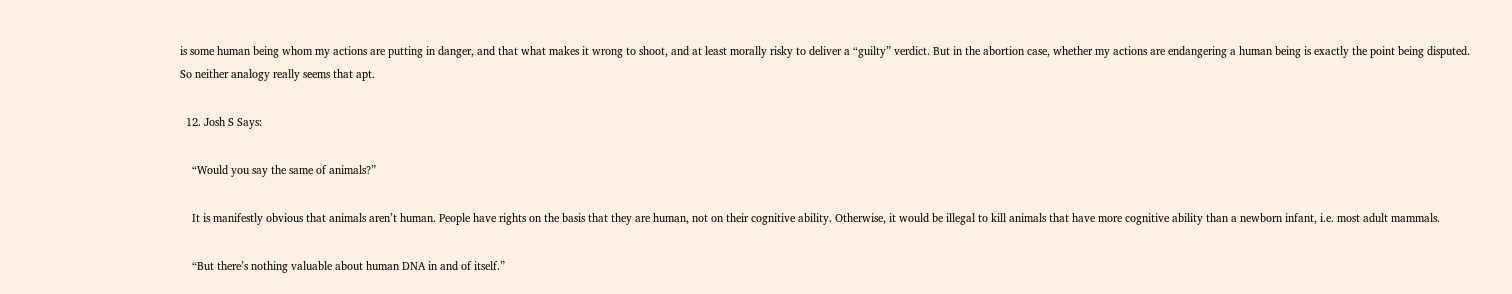is some human being whom my actions are putting in danger, and that what makes it wrong to shoot, and at least morally risky to deliver a “guilty” verdict. But in the abortion case, whether my actions are endangering a human being is exactly the point being disputed. So neither analogy really seems that apt.

  12. Josh S Says:

    “Would you say the same of animals?”

    It is manifestly obvious that animals aren’t human. People have rights on the basis that they are human, not on their cognitive ability. Otherwise, it would be illegal to kill animals that have more cognitive ability than a newborn infant, i.e. most adult mammals.

    “But there’s nothing valuable about human DNA in and of itself.”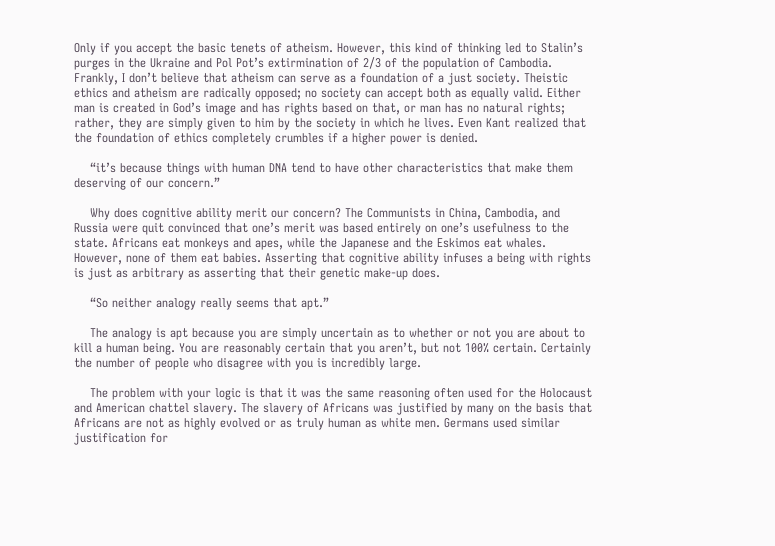Only if you accept the basic tenets of atheism. However, this kind of thinking led to Stalin’s purges in the Ukraine and Pol Pot’s extirmination of 2/3 of the population of Cambodia. Frankly, I don’t believe that atheism can serve as a foundation of a just society. Theistic ethics and atheism are radically opposed; no society can accept both as equally valid. Either man is created in God’s image and has rights based on that, or man has no natural rights; rather, they are simply given to him by the society in which he lives. Even Kant realized that the foundation of ethics completely crumbles if a higher power is denied.

    “it’s because things with human DNA tend to have other characteristics that make them deserving of our concern.”

    Why does cognitive ability merit our concern? The Communists in China, Cambodia, and Russia were quit convinced that one’s merit was based entirely on one’s usefulness to the state. Africans eat monkeys and apes, while the Japanese and the Eskimos eat whales. However, none of them eat babies. Asserting that cognitive ability infuses a being with rights is just as arbitrary as asserting that their genetic make-up does.

    “So neither analogy really seems that apt.”

    The analogy is apt because you are simply uncertain as to whether or not you are about to kill a human being. You are reasonably certain that you aren’t, but not 100% certain. Certainly the number of people who disagree with you is incredibly large.

    The problem with your logic is that it was the same reasoning often used for the Holocaust and American chattel slavery. The slavery of Africans was justified by many on the basis that Africans are not as highly evolved or as truly human as white men. Germans used similar justification for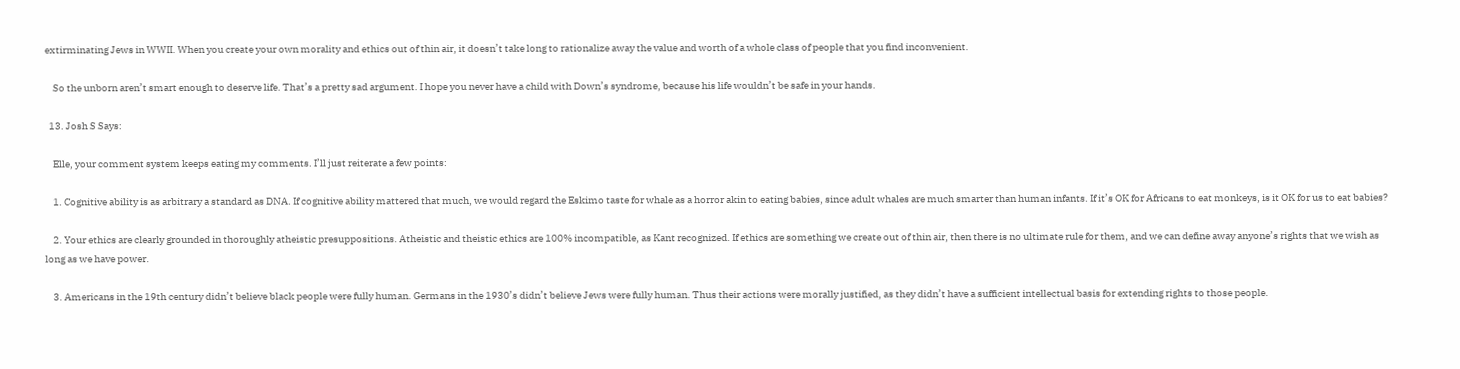extirminating Jews in WWII. When you create your own morality and ethics out of thin air, it doesn’t take long to rationalize away the value and worth of a whole class of people that you find inconvenient.

    So the unborn aren’t smart enough to deserve life. That’s a pretty sad argument. I hope you never have a child with Down’s syndrome, because his life wouldn’t be safe in your hands.

  13. Josh S Says:

    Elle, your comment system keeps eating my comments. I’ll just reiterate a few points:

    1. Cognitive ability is as arbitrary a standard as DNA. If cognitive ability mattered that much, we would regard the Eskimo taste for whale as a horror akin to eating babies, since adult whales are much smarter than human infants. If it’s OK for Africans to eat monkeys, is it OK for us to eat babies?

    2. Your ethics are clearly grounded in thoroughly atheistic presuppositions. Atheistic and theistic ethics are 100% incompatible, as Kant recognized. If ethics are something we create out of thin air, then there is no ultimate rule for them, and we can define away anyone’s rights that we wish as long as we have power.

    3. Americans in the 19th century didn’t believe black people were fully human. Germans in the 1930’s didn’t believe Jews were fully human. Thus their actions were morally justified, as they didn’t have a sufficient intellectual basis for extending rights to those people.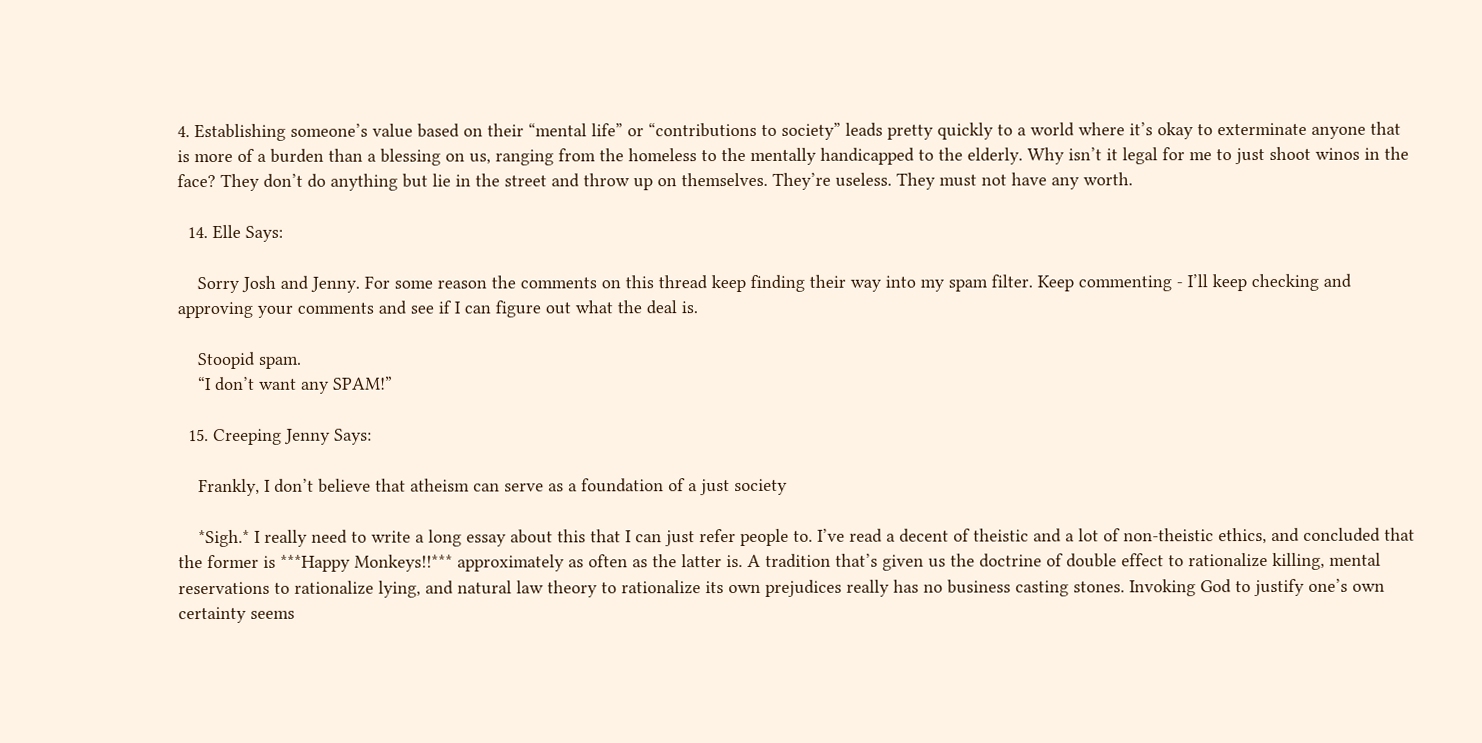4. Establishing someone’s value based on their “mental life” or “contributions to society” leads pretty quickly to a world where it’s okay to exterminate anyone that is more of a burden than a blessing on us, ranging from the homeless to the mentally handicapped to the elderly. Why isn’t it legal for me to just shoot winos in the face? They don’t do anything but lie in the street and throw up on themselves. They’re useless. They must not have any worth.

  14. Elle Says:

    Sorry Josh and Jenny. For some reason the comments on this thread keep finding their way into my spam filter. Keep commenting - I’ll keep checking and approving your comments and see if I can figure out what the deal is.

    Stoopid spam.
    “I don’t want any SPAM!”

  15. Creeping Jenny Says:

    Frankly, I don’t believe that atheism can serve as a foundation of a just society

    *Sigh.* I really need to write a long essay about this that I can just refer people to. I’ve read a decent of theistic and a lot of non-theistic ethics, and concluded that the former is ***Happy Monkeys!!*** approximately as often as the latter is. A tradition that’s given us the doctrine of double effect to rationalize killing, mental reservations to rationalize lying, and natural law theory to rationalize its own prejudices really has no business casting stones. Invoking God to justify one’s own certainty seems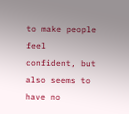to make people feel confident, but also seems to have no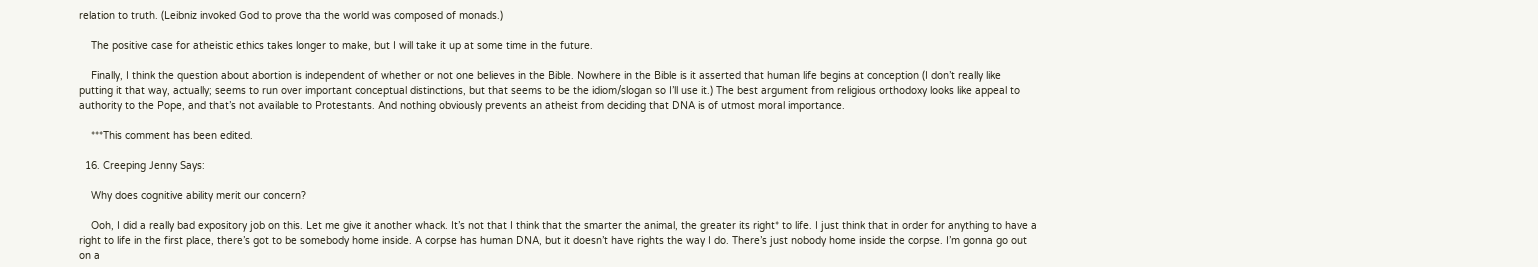relation to truth. (Leibniz invoked God to prove tha the world was composed of monads.)

    The positive case for atheistic ethics takes longer to make, but I will take it up at some time in the future.

    Finally, I think the question about abortion is independent of whether or not one believes in the Bible. Nowhere in the Bible is it asserted that human life begins at conception (I don’t really like putting it that way, actually; seems to run over important conceptual distinctions, but that seems to be the idiom/slogan so I’ll use it.) The best argument from religious orthodoxy looks like appeal to authority to the Pope, and that’s not available to Protestants. And nothing obviously prevents an atheist from deciding that DNA is of utmost moral importance.

    ***This comment has been edited.

  16. Creeping Jenny Says:

    Why does cognitive ability merit our concern?

    Ooh, I did a really bad expository job on this. Let me give it another whack. It’s not that I think that the smarter the animal, the greater its right* to life. I just think that in order for anything to have a right to life in the first place, there’s got to be somebody home inside. A corpse has human DNA, but it doesn’t have rights the way I do. There’s just nobody home inside the corpse. I’m gonna go out on a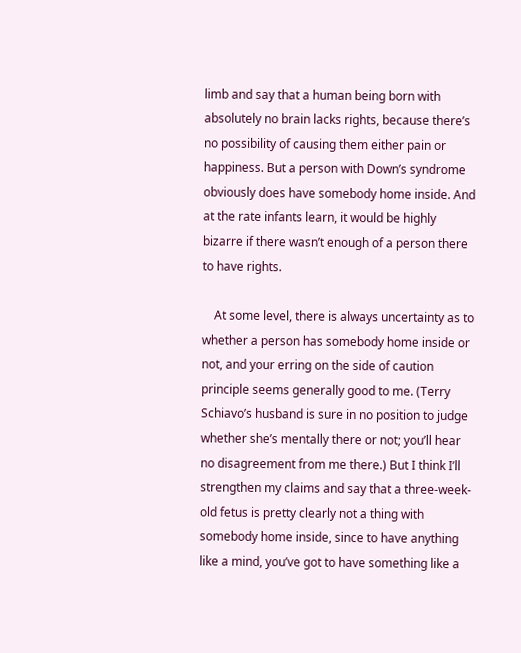limb and say that a human being born with absolutely no brain lacks rights, because there’s no possibility of causing them either pain or happiness. But a person with Down’s syndrome obviously does have somebody home inside. And at the rate infants learn, it would be highly bizarre if there wasn’t enough of a person there to have rights.

    At some level, there is always uncertainty as to whether a person has somebody home inside or not, and your erring on the side of caution principle seems generally good to me. (Terry Schiavo’s husband is sure in no position to judge whether she’s mentally there or not; you’ll hear no disagreement from me there.) But I think I’ll strengthen my claims and say that a three-week-old fetus is pretty clearly not a thing with somebody home inside, since to have anything like a mind, you’ve got to have something like a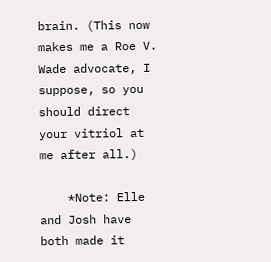brain. (This now makes me a Roe V. Wade advocate, I suppose, so you should direct your vitriol at me after all.)

    *Note: Elle and Josh have both made it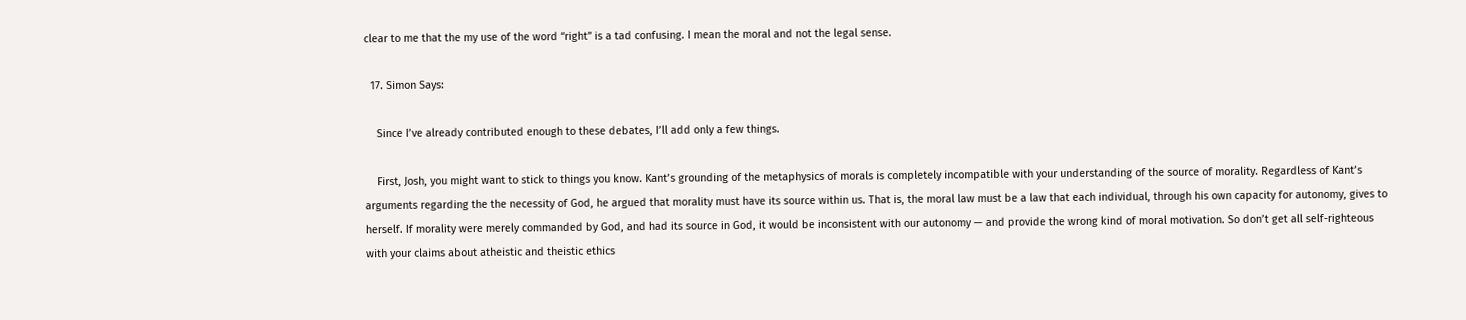clear to me that the my use of the word “right” is a tad confusing. I mean the moral and not the legal sense.

  17. Simon Says:

    Since I’ve already contributed enough to these debates, I’ll add only a few things.

    First, Josh, you might want to stick to things you know. Kant’s grounding of the metaphysics of morals is completely incompatible with your understanding of the source of morality. Regardless of Kant’s arguments regarding the the necessity of God, he argued that morality must have its source within us. That is, the moral law must be a law that each individual, through his own capacity for autonomy, gives to herself. If morality were merely commanded by God, and had its source in God, it would be inconsistent with our autonomy — and provide the wrong kind of moral motivation. So don’t get all self-righteous with your claims about atheistic and theistic ethics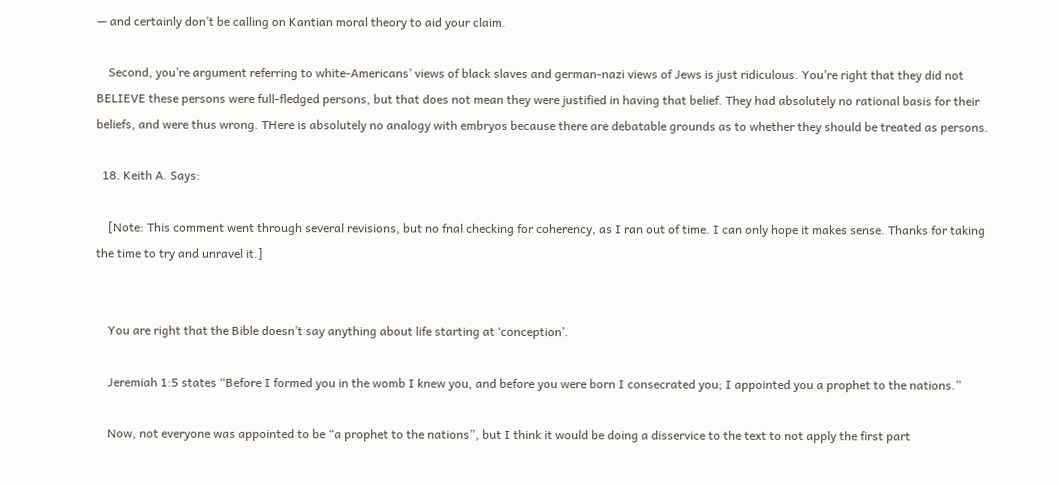— and certainly don’t be calling on Kantian moral theory to aid your claim.

    Second, you’re argument referring to white-Americans’ views of black slaves and german-nazi views of Jews is just ridiculous. You’re right that they did not BELIEVE these persons were full-fledged persons, but that does not mean they were justified in having that belief. They had absolutely no rational basis for their beliefs, and were thus wrong. THere is absolutely no analogy with embryos because there are debatable grounds as to whether they should be treated as persons.

  18. Keith A. Says:

    [Note: This comment went through several revisions, but no fnal checking for coherency, as I ran out of time. I can only hope it makes sense. Thanks for taking the time to try and unravel it.]


    You are right that the Bible doesn’t say anything about life starting at ‘conception’.

    Jeremiah 1:5 states “Before I formed you in the womb I knew you, and before you were born I consecrated you; I appointed you a prophet to the nations.”

    Now, not everyone was appointed to be “a prophet to the nations”, but I think it would be doing a disservice to the text to not apply the first part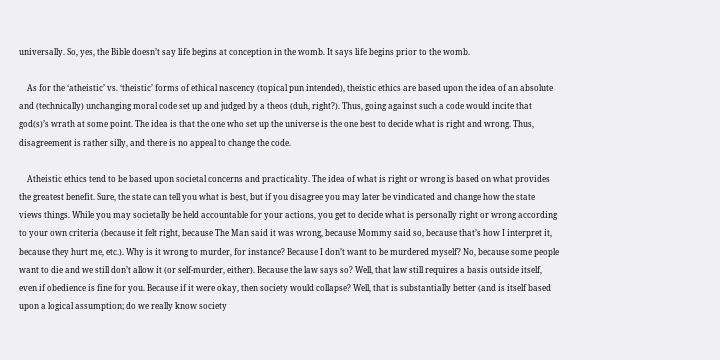universally. So, yes, the Bible doesn’t say life begins at conception in the womb. It says life begins prior to the womb.

    As for the ‘atheistic’ vs. ‘theistic’ forms of ethical nascency (topical pun intended), theistic ethics are based upon the idea of an absolute and (technically) unchanging moral code set up and judged by a theos (duh, right?). Thus, going against such a code would incite that god(s)’s wrath at some point. The idea is that the one who set up the universe is the one best to decide what is right and wrong. Thus, disagreement is rather silly, and there is no appeal to change the code.

    Atheistic ethics tend to be based upon societal concerns and practicality. The idea of what is right or wrong is based on what provides the greatest benefit. Sure, the state can tell you what is best, but if you disagree you may later be vindicated and change how the state views things. While you may societally be held accountable for your actions, you get to decide what is personally right or wrong according to your own criteria (because it felt right, because The Man said it was wrong, because Mommy said so, because that’s how I interpret it, because they hurt me, etc.). Why is it wrong to murder, for instance? Because I don’t want to be murdered myself? No, because some people want to die and we still don’t allow it (or self-murder, either). Because the law says so? Well, that law still requires a basis outside itself, even if obedience is fine for you. Because if it were okay, then society would collapse? Well, that is substantially better (and is itself based upon a logical assumption; do we really know society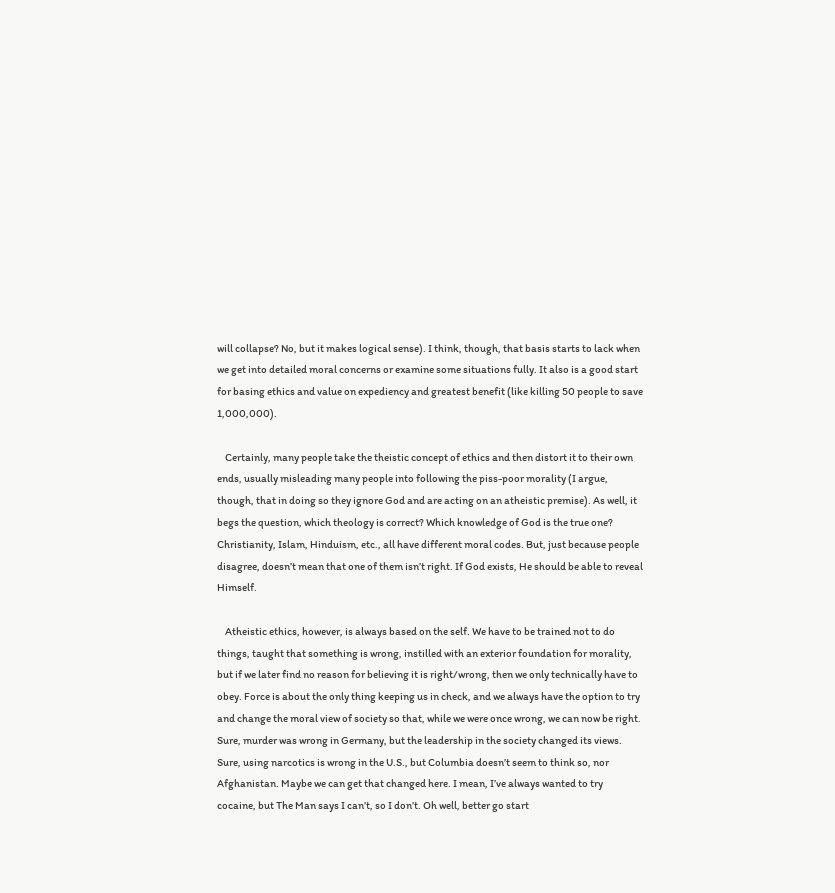will collapse? No, but it makes logical sense). I think, though, that basis starts to lack when we get into detailed moral concerns or examine some situations fully. It also is a good start for basing ethics and value on expediency and greatest benefit (like killing 50 people to save 1,000,000).

    Certainly, many people take the theistic concept of ethics and then distort it to their own ends, usually misleading many people into following the piss-poor morality (I argue, though, that in doing so they ignore God and are acting on an atheistic premise). As well, it begs the question, which theology is correct? Which knowledge of God is the true one? Christianity, Islam, Hinduism, etc., all have different moral codes. But, just because people disagree, doesn’t mean that one of them isn’t right. If God exists, He should be able to reveal Himself.

    Atheistic ethics, however, is always based on the self. We have to be trained not to do things, taught that something is wrong, instilled with an exterior foundation for morality, but if we later find no reason for believing it is right/wrong, then we only technically have to obey. Force is about the only thing keeping us in check, and we always have the option to try and change the moral view of society so that, while we were once wrong, we can now be right. Sure, murder was wrong in Germany, but the leadership in the society changed its views. Sure, using narcotics is wrong in the U.S., but Columbia doesn’t seem to think so, nor Afghanistan. Maybe we can get that changed here. I mean, I’ve always wanted to try cocaine, but The Man says I can’t, so I don’t. Oh well, better go start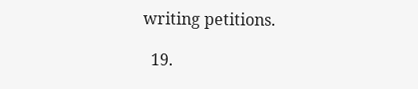writing petitions.

  19.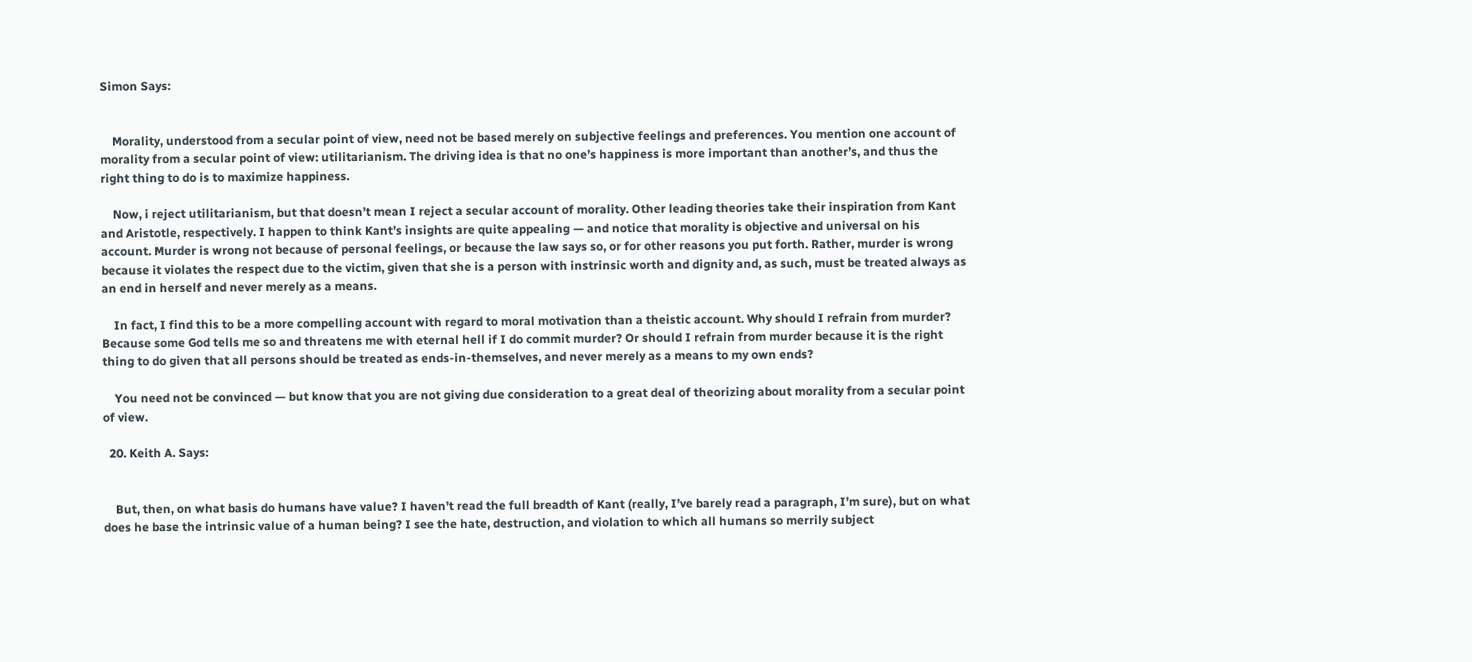Simon Says:


    Morality, understood from a secular point of view, need not be based merely on subjective feelings and preferences. You mention one account of morality from a secular point of view: utilitarianism. The driving idea is that no one’s happiness is more important than another’s, and thus the right thing to do is to maximize happiness.

    Now, i reject utilitarianism, but that doesn’t mean I reject a secular account of morality. Other leading theories take their inspiration from Kant and Aristotle, respectively. I happen to think Kant’s insights are quite appealing — and notice that morality is objective and universal on his account. Murder is wrong not because of personal feelings, or because the law says so, or for other reasons you put forth. Rather, murder is wrong because it violates the respect due to the victim, given that she is a person with instrinsic worth and dignity and, as such, must be treated always as an end in herself and never merely as a means.

    In fact, I find this to be a more compelling account with regard to moral motivation than a theistic account. Why should I refrain from murder? Because some God tells me so and threatens me with eternal hell if I do commit murder? Or should I refrain from murder because it is the right thing to do given that all persons should be treated as ends-in-themselves, and never merely as a means to my own ends?

    You need not be convinced — but know that you are not giving due consideration to a great deal of theorizing about morality from a secular point of view.

  20. Keith A. Says:


    But, then, on what basis do humans have value? I haven’t read the full breadth of Kant (really, I’ve barely read a paragraph, I’m sure), but on what does he base the intrinsic value of a human being? I see the hate, destruction, and violation to which all humans so merrily subject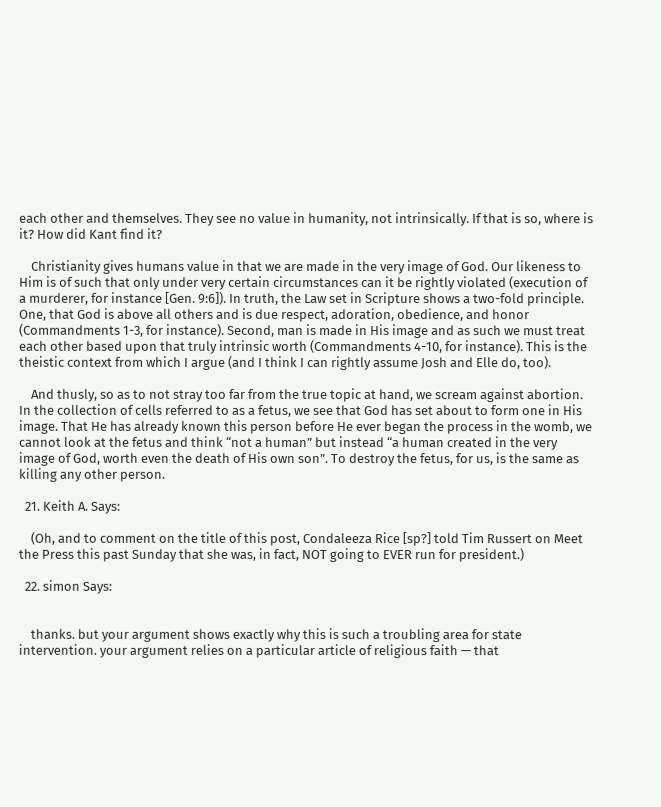each other and themselves. They see no value in humanity, not intrinsically. If that is so, where is it? How did Kant find it?

    Christianity gives humans value in that we are made in the very image of God. Our likeness to Him is of such that only under very certain circumstances can it be rightly violated (execution of a murderer, for instance [Gen. 9:6]). In truth, the Law set in Scripture shows a two-fold principle. One, that God is above all others and is due respect, adoration, obedience, and honor (Commandments 1-3, for instance). Second, man is made in His image and as such we must treat each other based upon that truly intrinsic worth (Commandments 4-10, for instance). This is the theistic context from which I argue (and I think I can rightly assume Josh and Elle do, too).

    And thusly, so as to not stray too far from the true topic at hand, we scream against abortion. In the collection of cells referred to as a fetus, we see that God has set about to form one in His image. That He has already known this person before He ever began the process in the womb, we cannot look at the fetus and think “not a human” but instead “a human created in the very image of God, worth even the death of His own son”. To destroy the fetus, for us, is the same as killing any other person.

  21. Keith A. Says:

    (Oh, and to comment on the title of this post, Condaleeza Rice [sp?] told Tim Russert on Meet the Press this past Sunday that she was, in fact, NOT going to EVER run for president.)

  22. simon Says:


    thanks. but your argument shows exactly why this is such a troubling area for state intervention. your argument relies on a particular article of religious faith — that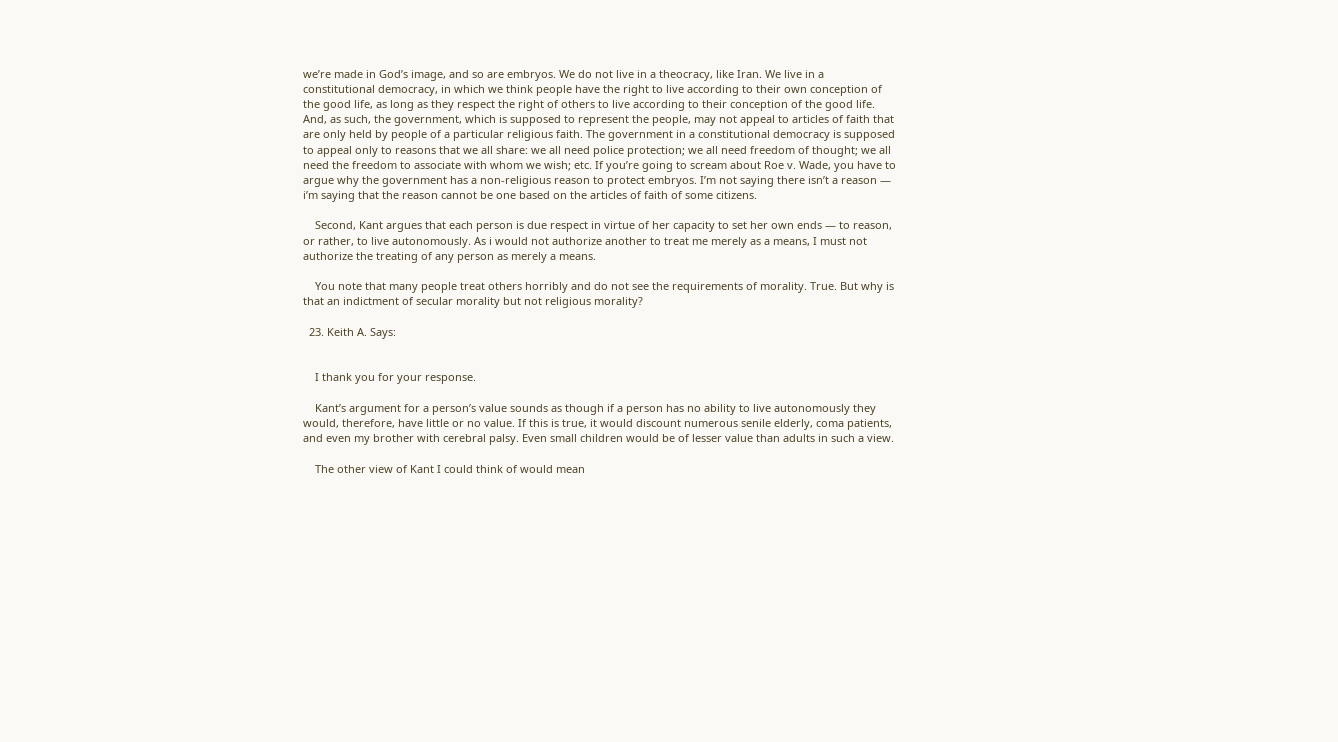we’re made in God’s image, and so are embryos. We do not live in a theocracy, like Iran. We live in a constitutional democracy, in which we think people have the right to live according to their own conception of the good life, as long as they respect the right of others to live according to their conception of the good life. And, as such, the government, which is supposed to represent the people, may not appeal to articles of faith that are only held by people of a particular religious faith. The government in a constitutional democracy is supposed to appeal only to reasons that we all share: we all need police protection; we all need freedom of thought; we all need the freedom to associate with whom we wish; etc. If you’re going to scream about Roe v. Wade, you have to argue why the government has a non-religious reason to protect embryos. I’m not saying there isn’t a reason — i’m saying that the reason cannot be one based on the articles of faith of some citizens.

    Second, Kant argues that each person is due respect in virtue of her capacity to set her own ends — to reason, or rather, to live autonomously. As i would not authorize another to treat me merely as a means, I must not authorize the treating of any person as merely a means.

    You note that many people treat others horribly and do not see the requirements of morality. True. But why is that an indictment of secular morality but not religious morality?

  23. Keith A. Says:


    I thank you for your response.

    Kant’s argument for a person’s value sounds as though if a person has no ability to live autonomously they would, therefore, have little or no value. If this is true, it would discount numerous senile elderly, coma patients, and even my brother with cerebral palsy. Even small children would be of lesser value than adults in such a view.

    The other view of Kant I could think of would mean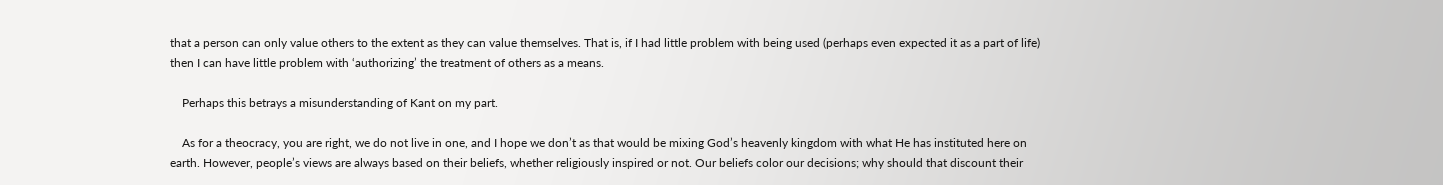that a person can only value others to the extent as they can value themselves. That is, if I had little problem with being used (perhaps even expected it as a part of life) then I can have little problem with ‘authorizing’ the treatment of others as a means.

    Perhaps this betrays a misunderstanding of Kant on my part.

    As for a theocracy, you are right, we do not live in one, and I hope we don’t as that would be mixing God’s heavenly kingdom with what He has instituted here on earth. However, people’s views are always based on their beliefs, whether religiously inspired or not. Our beliefs color our decisions; why should that discount their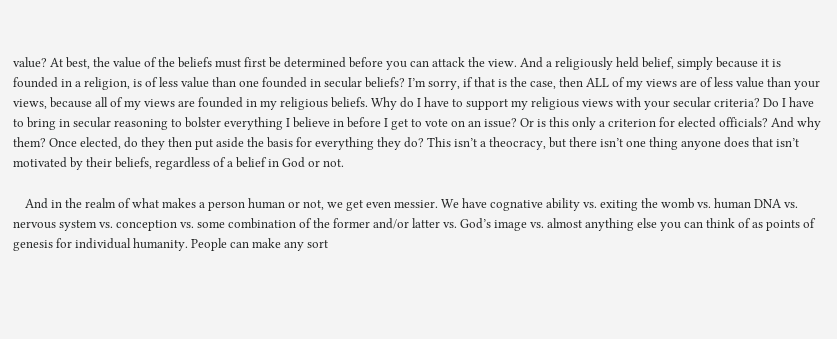value? At best, the value of the beliefs must first be determined before you can attack the view. And a religiously held belief, simply because it is founded in a religion, is of less value than one founded in secular beliefs? I’m sorry, if that is the case, then ALL of my views are of less value than your views, because all of my views are founded in my religious beliefs. Why do I have to support my religious views with your secular criteria? Do I have to bring in secular reasoning to bolster everything I believe in before I get to vote on an issue? Or is this only a criterion for elected officials? And why them? Once elected, do they then put aside the basis for everything they do? This isn’t a theocracy, but there isn’t one thing anyone does that isn’t motivated by their beliefs, regardless of a belief in God or not.

    And in the realm of what makes a person human or not, we get even messier. We have cognative ability vs. exiting the womb vs. human DNA vs. nervous system vs. conception vs. some combination of the former and/or latter vs. God’s image vs. almost anything else you can think of as points of genesis for individual humanity. People can make any sort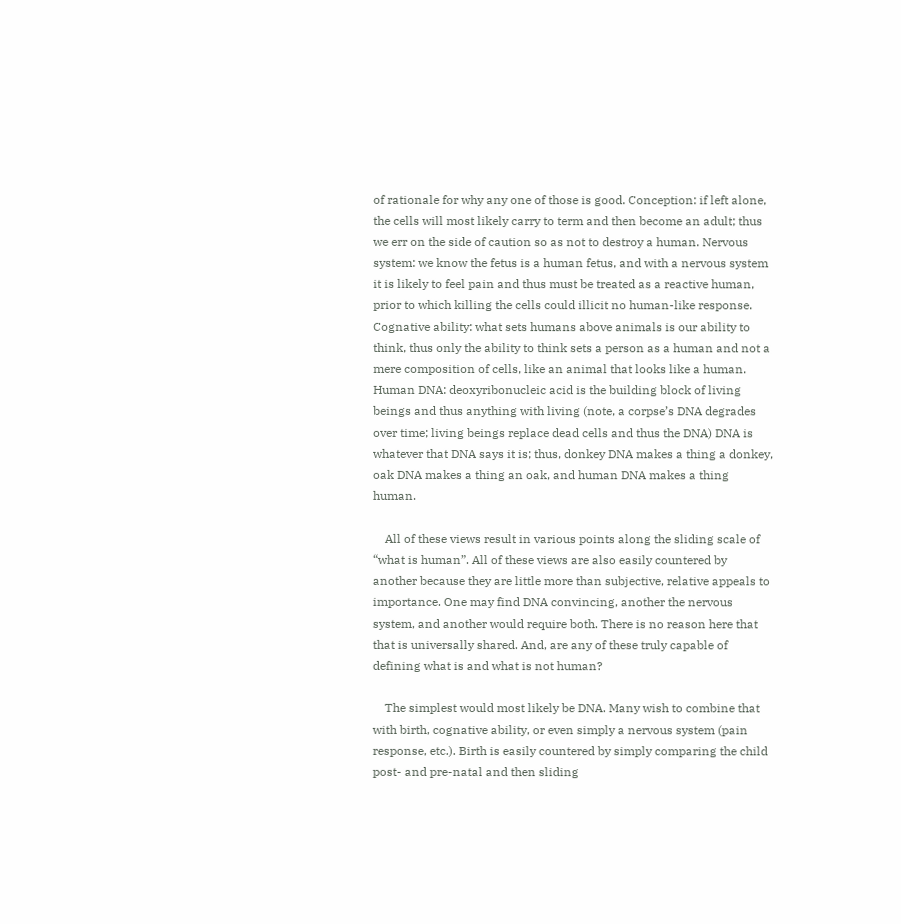of rationale for why any one of those is good. Conception: if left alone, the cells will most likely carry to term and then become an adult; thus we err on the side of caution so as not to destroy a human. Nervous system: we know the fetus is a human fetus, and with a nervous system it is likely to feel pain and thus must be treated as a reactive human, prior to which killing the cells could illicit no human-like response. Cognative ability: what sets humans above animals is our ability to think, thus only the ability to think sets a person as a human and not a mere composition of cells, like an animal that looks like a human. Human DNA: deoxyribonucleic acid is the building block of living beings and thus anything with living (note, a corpse’s DNA degrades over time; living beings replace dead cells and thus the DNA) DNA is whatever that DNA says it is; thus, donkey DNA makes a thing a donkey, oak DNA makes a thing an oak, and human DNA makes a thing human.

    All of these views result in various points along the sliding scale of “what is human”. All of these views are also easily countered by another because they are little more than subjective, relative appeals to importance. One may find DNA convincing, another the nervous system, and another would require both. There is no reason here that that is universally shared. And, are any of these truly capable of defining what is and what is not human?

    The simplest would most likely be DNA. Many wish to combine that with birth, cognative ability, or even simply a nervous system (pain response, etc.). Birth is easily countered by simply comparing the child post- and pre-natal and then sliding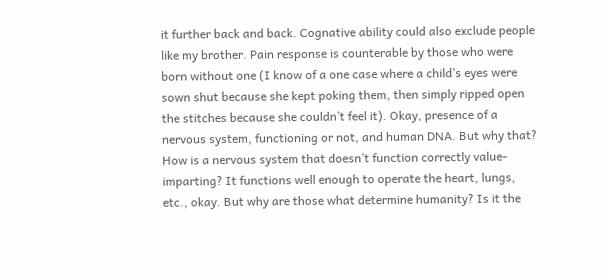it further back and back. Cognative ability could also exclude people like my brother. Pain response is counterable by those who were born without one (I know of a one case where a child’s eyes were sown shut because she kept poking them, then simply ripped open the stitches because she couldn’t feel it). Okay, presence of a nervous system, functioning or not, and human DNA. But why that? How is a nervous system that doesn’t function correctly value-imparting? It functions well enough to operate the heart, lungs, etc., okay. But why are those what determine humanity? Is it the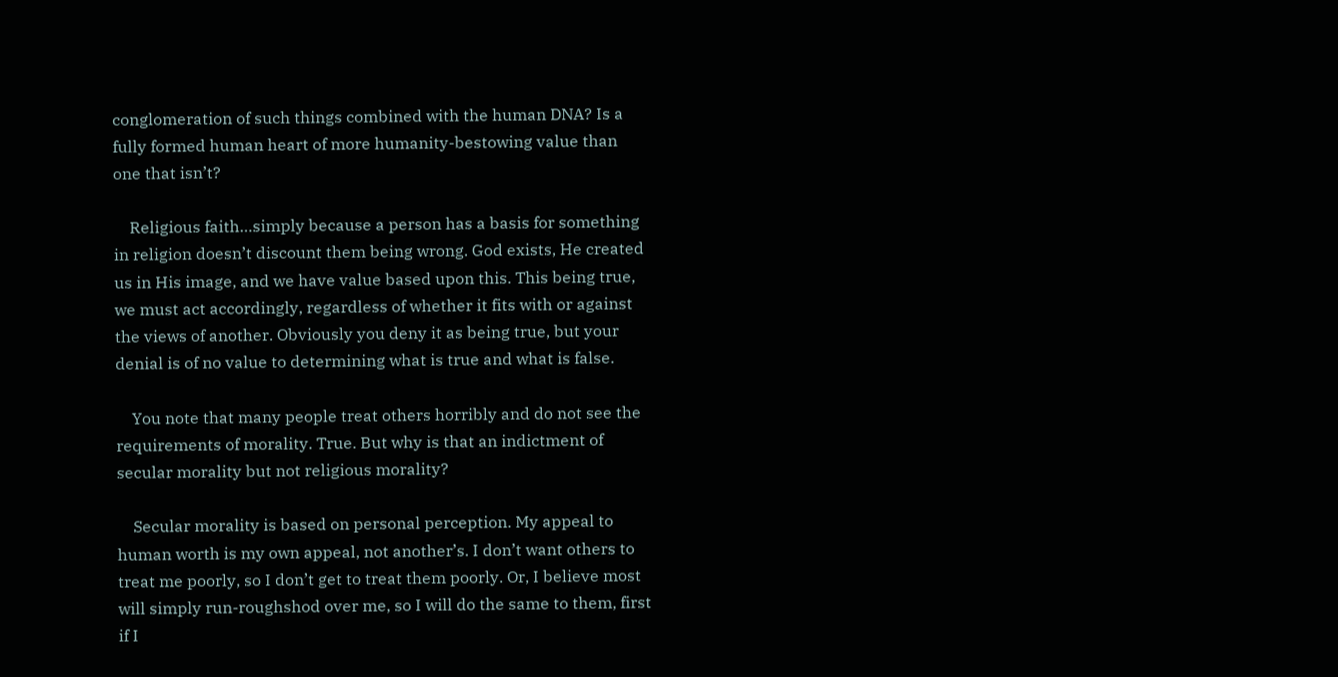conglomeration of such things combined with the human DNA? Is a fully formed human heart of more humanity-bestowing value than one that isn’t?

    Religious faith…simply because a person has a basis for something in religion doesn’t discount them being wrong. God exists, He created us in His image, and we have value based upon this. This being true, we must act accordingly, regardless of whether it fits with or against the views of another. Obviously you deny it as being true, but your denial is of no value to determining what is true and what is false.

    You note that many people treat others horribly and do not see the requirements of morality. True. But why is that an indictment of secular morality but not religious morality?

    Secular morality is based on personal perception. My appeal to human worth is my own appeal, not another’s. I don’t want others to treat me poorly, so I don’t get to treat them poorly. Or, I believe most will simply run-roughshod over me, so I will do the same to them, first if I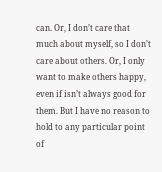can. Or, I don’t care that much about myself, so I don’t care about others. Or, I only want to make others happy, even if isn’t always good for them. But I have no reason to hold to any particular point of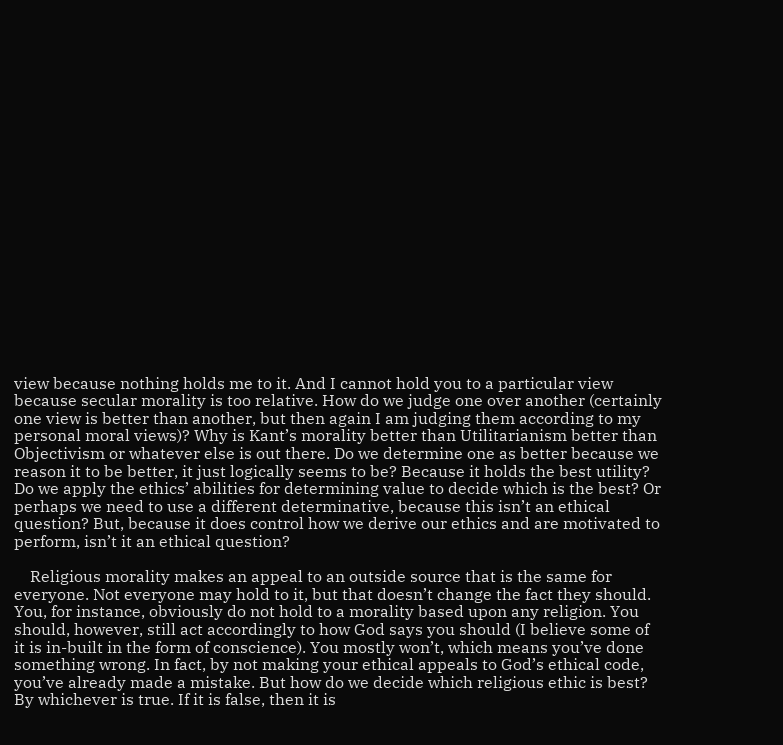view because nothing holds me to it. And I cannot hold you to a particular view because secular morality is too relative. How do we judge one over another (certainly one view is better than another, but then again I am judging them according to my personal moral views)? Why is Kant’s morality better than Utilitarianism better than Objectivism or whatever else is out there. Do we determine one as better because we reason it to be better, it just logically seems to be? Because it holds the best utility? Do we apply the ethics’ abilities for determining value to decide which is the best? Or perhaps we need to use a different determinative, because this isn’t an ethical question? But, because it does control how we derive our ethics and are motivated to perform, isn’t it an ethical question?

    Religious morality makes an appeal to an outside source that is the same for everyone. Not everyone may hold to it, but that doesn’t change the fact they should. You, for instance, obviously do not hold to a morality based upon any religion. You should, however, still act accordingly to how God says you should (I believe some of it is in-built in the form of conscience). You mostly won’t, which means you’ve done something wrong. In fact, by not making your ethical appeals to God’s ethical code, you’ve already made a mistake. But how do we decide which religious ethic is best? By whichever is true. If it is false, then it is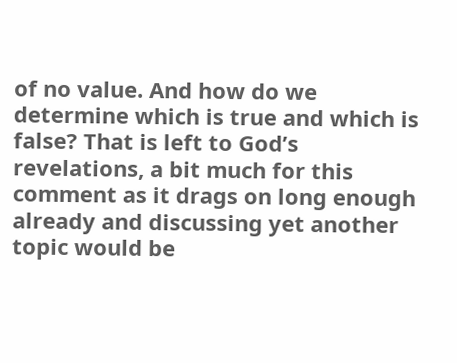of no value. And how do we determine which is true and which is false? That is left to God’s revelations, a bit much for this comment as it drags on long enough already and discussing yet another topic would be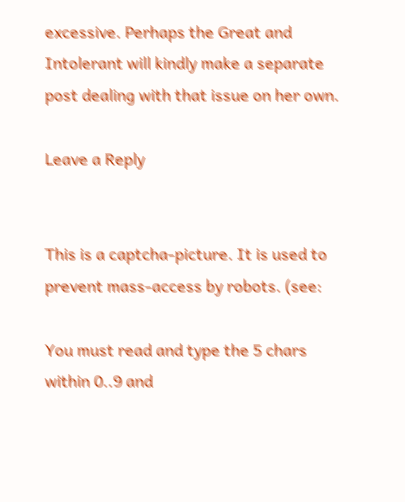excessive. Perhaps the Great and Intolerant will kindly make a separate post dealing with that issue on her own.

Leave a Reply


This is a captcha-picture. It is used to prevent mass-access by robots. (see:

You must read and type the 5 chars within 0..9 and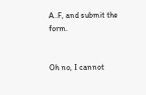A..F, and submit the form.


Oh no, I cannot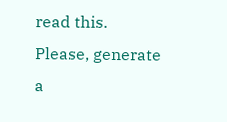read this. Please, generate a